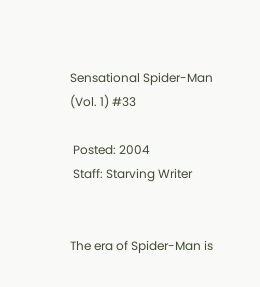Sensational Spider-Man (Vol. 1) #33

 Posted: 2004
 Staff: Starving Writer


The era of Spider-Man is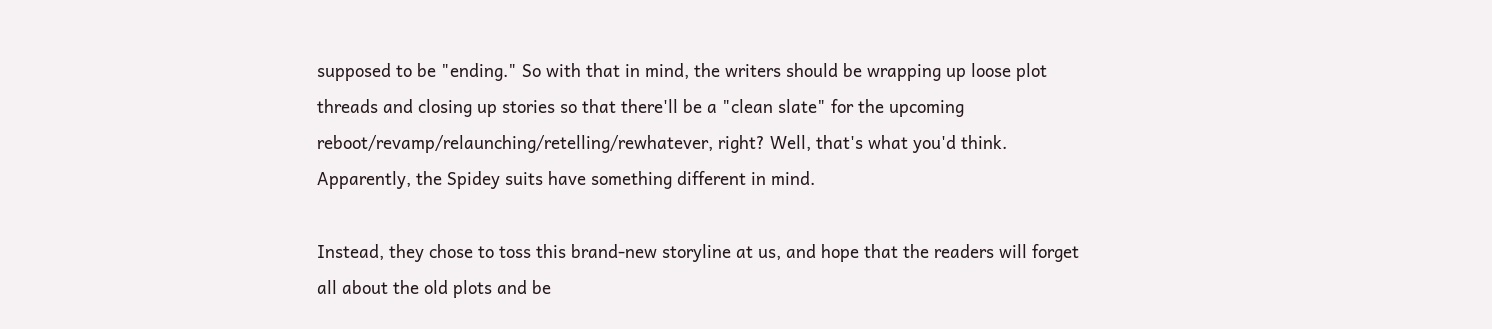supposed to be "ending." So with that in mind, the writers should be wrapping up loose plot threads and closing up stories so that there'll be a "clean slate" for the upcoming reboot/revamp/relaunching/retelling/rewhatever, right? Well, that's what you'd think. Apparently, the Spidey suits have something different in mind.

Instead, they chose to toss this brand-new storyline at us, and hope that the readers will forget all about the old plots and be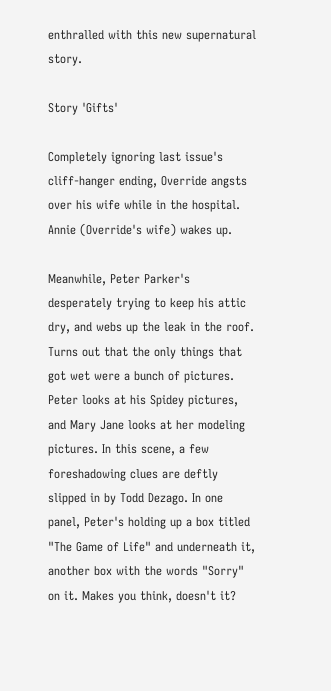enthralled with this new supernatural story.

Story 'Gifts'

Completely ignoring last issue's cliff-hanger ending, Override angsts over his wife while in the hospital. Annie (Override's wife) wakes up.

Meanwhile, Peter Parker's desperately trying to keep his attic dry, and webs up the leak in the roof. Turns out that the only things that got wet were a bunch of pictures. Peter looks at his Spidey pictures, and Mary Jane looks at her modeling pictures. In this scene, a few foreshadowing clues are deftly slipped in by Todd Dezago. In one panel, Peter's holding up a box titled "The Game of Life" and underneath it, another box with the words "Sorry" on it. Makes you think, doesn't it?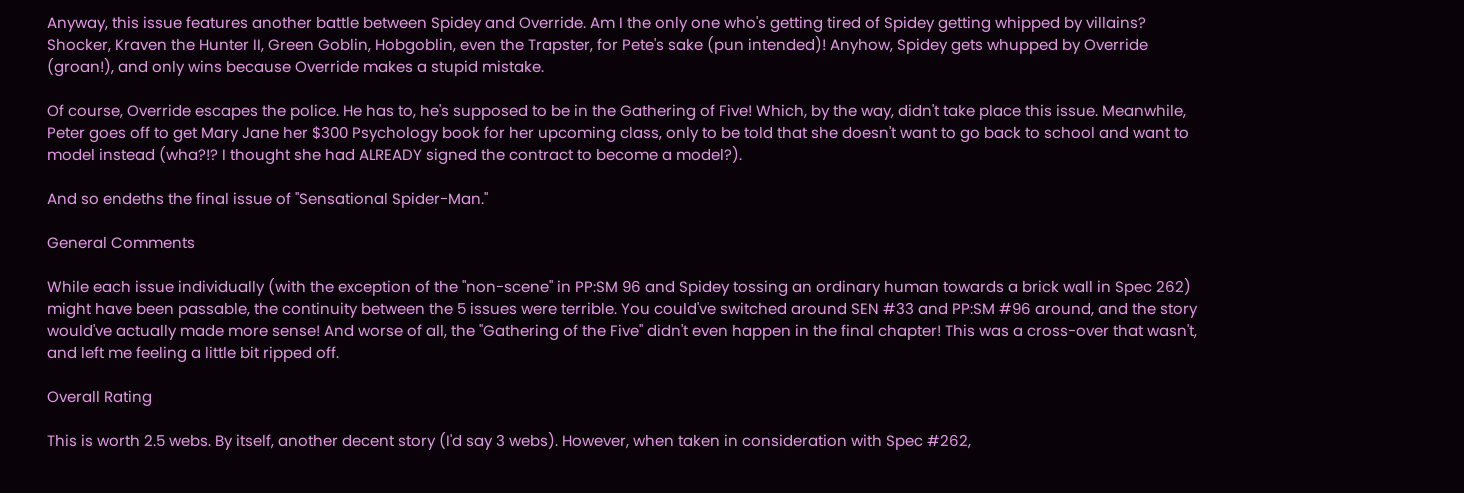Anyway, this issue features another battle between Spidey and Override. Am I the only one who's getting tired of Spidey getting whipped by villains? Shocker, Kraven the Hunter II, Green Goblin, Hobgoblin, even the Trapster, for Pete's sake (pun intended)! Anyhow, Spidey gets whupped by Override (groan!), and only wins because Override makes a stupid mistake.

Of course, Override escapes the police. He has to, he's supposed to be in the Gathering of Five! Which, by the way, didn't take place this issue. Meanwhile, Peter goes off to get Mary Jane her $300 Psychology book for her upcoming class, only to be told that she doesn't want to go back to school and want to model instead (wha?!? I thought she had ALREADY signed the contract to become a model?).

And so endeths the final issue of "Sensational Spider-Man."

General Comments

While each issue individually (with the exception of the "non-scene" in PP:SM 96 and Spidey tossing an ordinary human towards a brick wall in Spec 262) might have been passable, the continuity between the 5 issues were terrible. You could've switched around SEN #33 and PP:SM #96 around, and the story would've actually made more sense! And worse of all, the "Gathering of the Five" didn't even happen in the final chapter! This was a cross-over that wasn't, and left me feeling a little bit ripped off.

Overall Rating

This is worth 2.5 webs. By itself, another decent story (I'd say 3 webs). However, when taken in consideration with Spec #262,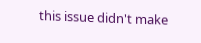this issue didn't make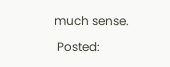much sense.

 Posted: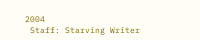2004
 Staff: Starving Writer